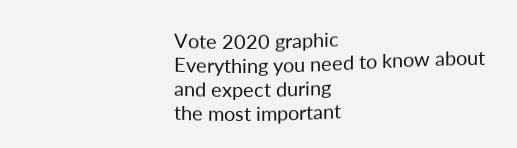Vote 2020 graphic
Everything you need to know about and expect during
the most important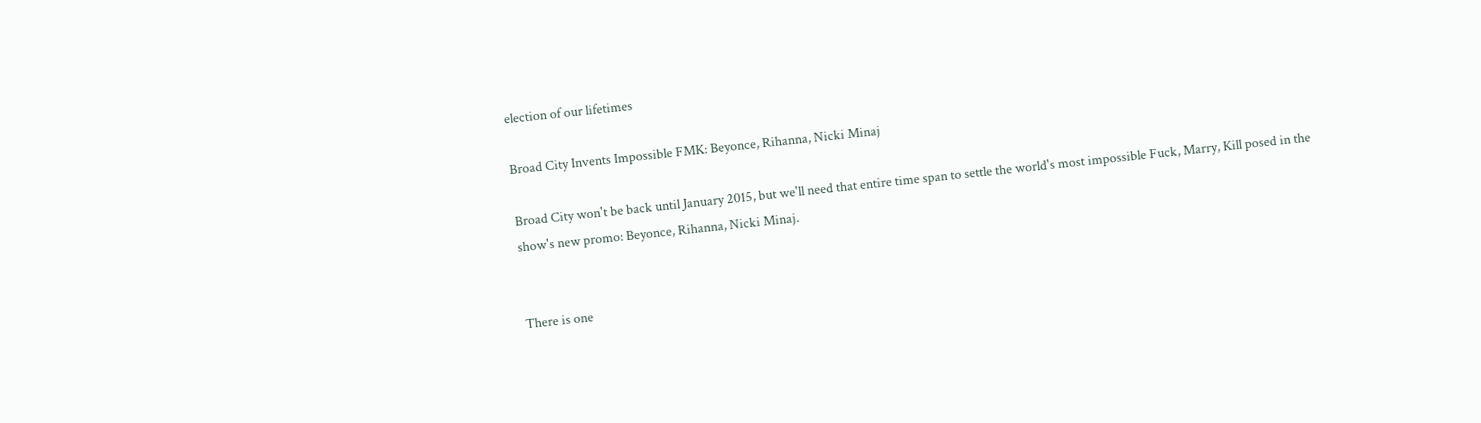election of our lifetimes

Broad City Invents Impossible FMK: Beyonce, Rihanna, Nicki Minaj

Broad City won't be back until January 2015, but we'll need that entire time span to settle the world's most impossible Fuck, Marry, Kill posed in the show's new promo: Beyonce, Rihanna, Nicki Minaj.


There is one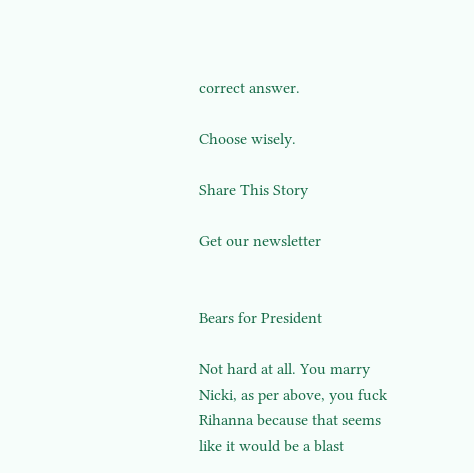correct answer.

Choose wisely.

Share This Story

Get our newsletter


Bears for President

Not hard at all. You marry Nicki, as per above, you fuck Rihanna because that seems like it would be a blast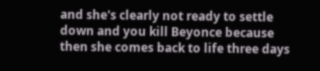and she's clearly not ready to settle down and you kill Beyonce because then she comes back to life three days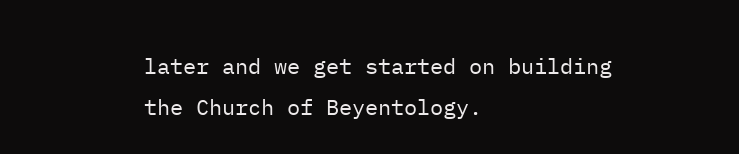later and we get started on building the Church of Beyentology.